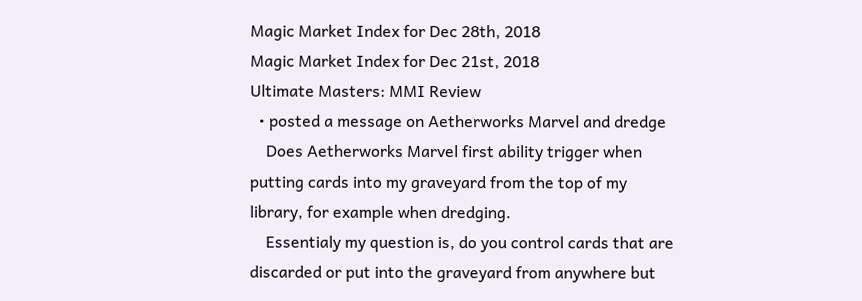Magic Market Index for Dec 28th, 2018
Magic Market Index for Dec 21st, 2018
Ultimate Masters: MMI Review
  • posted a message on Aetherworks Marvel and dredge
    Does Aetherworks Marvel first ability trigger when putting cards into my graveyard from the top of my library, for example when dredging.
    Essentialy my question is, do you control cards that are discarded or put into the graveyard from anywhere but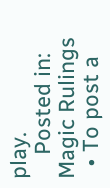play.
    Posted in: Magic Rulings
  • To post a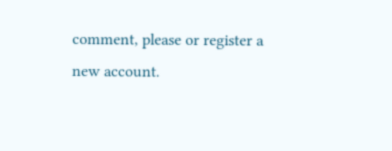comment, please or register a new account.